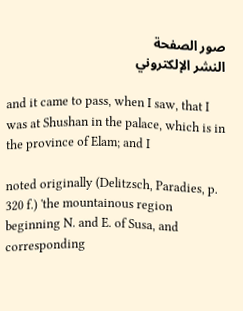صور الصفحة
النشر الإلكتروني

and it came to pass, when I saw, that I was at Shushan in the palace, which is in the province of Elam; and I

noted originally (Delitzsch, Paradies, p. 320 f.) 'the mountainous region beginning N. and E. of Susa, and corresponding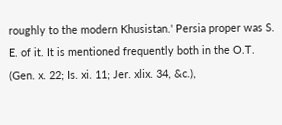roughly to the modern Khusistan.' Persia proper was S. E. of it. It is mentioned frequently both in the O.T. (Gen. x. 22; Is. xi. 11; Jer. xlix. 34, &c.),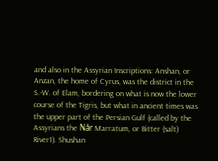and also in the Assyrian Inscriptions: Anshan, or Anzan, the home of Cyrus, was the district in the S.-W. of Elam, bordering on what is now the lower course of the Tigris, but what in ancient times was the upper part of the Persian Gulf (called by the Assyrians the Når Marratum, or Bitter (salt) River1). Shushan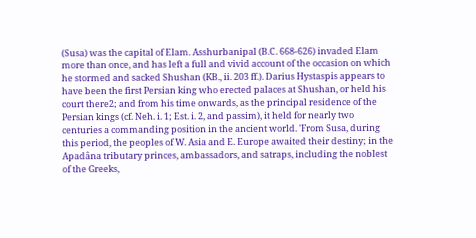(Susa) was the capital of Elam. Asshurbanipal (B.C. 668-626) invaded Elam more than once, and has left a full and vivid account of the occasion on which he stormed and sacked Shushan (KB., ii. 203 ff.). Darius Hystaspis appears to have been the first Persian king who erected palaces at Shushan, or held his court there2; and from his time onwards, as the principal residence of the Persian kings (cf. Neh. i. 1; Est. i. 2, and passim), it held for nearly two centuries a commanding position in the ancient world. 'From Susa, during this period, the peoples of W. Asia and E. Europe awaited their destiny; in the Apadâna tributary princes, ambassadors, and satraps, including the noblest of the Greeks,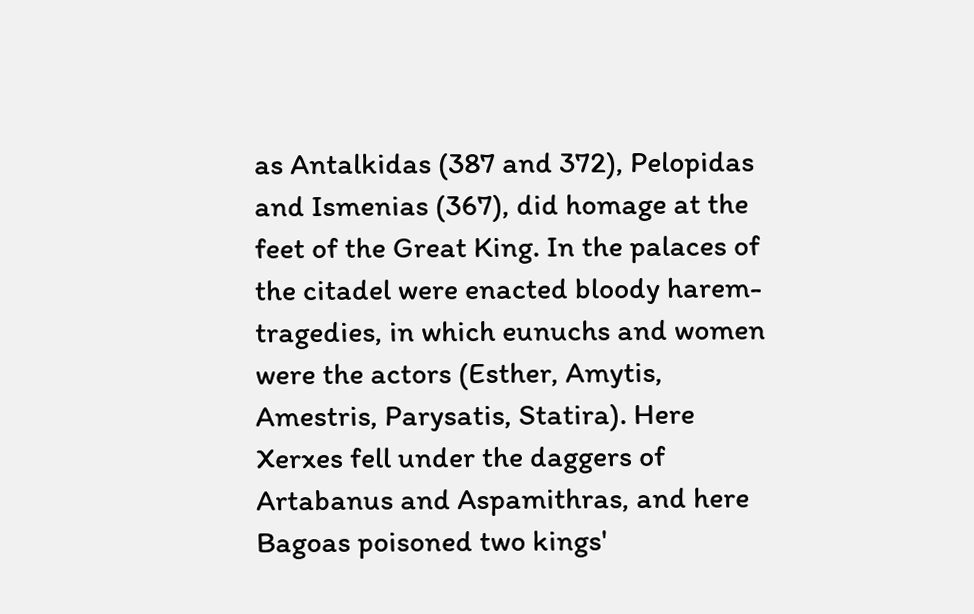as Antalkidas (387 and 372), Pelopidas and Ismenias (367), did homage at the feet of the Great King. In the palaces of the citadel were enacted bloody harem-tragedies, in which eunuchs and women were the actors (Esther, Amytis, Amestris, Parysatis, Statira). Here Xerxes fell under the daggers of Artabanus and Aspamithras, and here Bagoas poisoned two kings'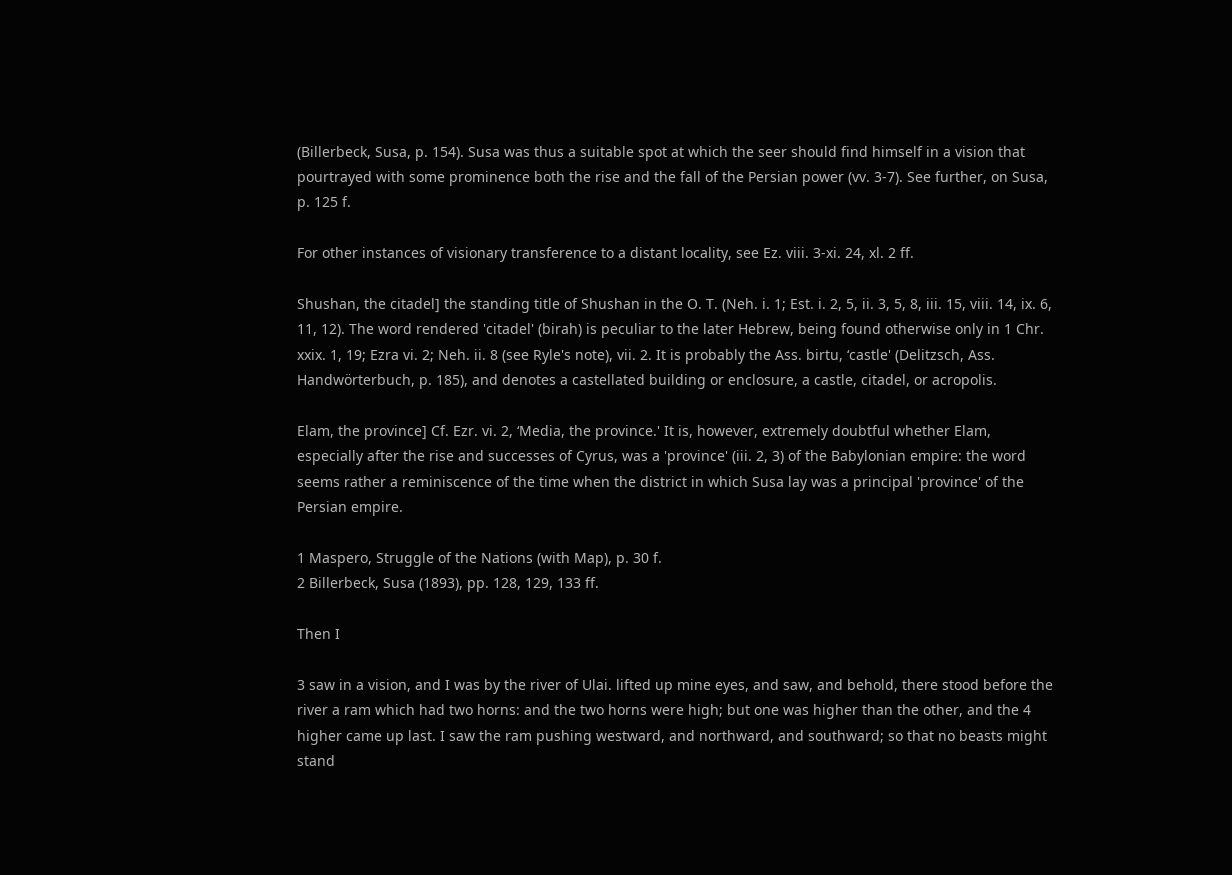(Billerbeck, Susa, p. 154). Susa was thus a suitable spot at which the seer should find himself in a vision that pourtrayed with some prominence both the rise and the fall of the Persian power (vv. 3-7). See further, on Susa, p. 125 f.

For other instances of visionary transference to a distant locality, see Ez. viii. 3-xi. 24, xl. 2 ff.

Shushan, the citadel] the standing title of Shushan in the O. T. (Neh. i. 1; Est. i. 2, 5, ii. 3, 5, 8, iii. 15, viii. 14, ix. 6, 11, 12). The word rendered 'citadel' (birah) is peculiar to the later Hebrew, being found otherwise only in 1 Chr. xxix. 1, 19; Ezra vi. 2; Neh. ii. 8 (see Ryle's note), vii. 2. It is probably the Ass. birtu, ‘castle' (Delitzsch, Ass. Handwörterbuch, p. 185), and denotes a castellated building or enclosure, a castle, citadel, or acropolis.

Elam, the province] Cf. Ezr. vi. 2, ‘Media, the province.' It is, however, extremely doubtful whether Elam, especially after the rise and successes of Cyrus, was a 'province' (iii. 2, 3) of the Babylonian empire: the word seems rather a reminiscence of the time when the district in which Susa lay was a principal 'province' of the Persian empire.

1 Maspero, Struggle of the Nations (with Map), p. 30 f.
2 Billerbeck, Susa (1893), pp. 128, 129, 133 ff.

Then I

3 saw in a vision, and I was by the river of Ulai. lifted up mine eyes, and saw, and behold, there stood before the river a ram which had two horns: and the two horns were high; but one was higher than the other, and the 4 higher came up last. I saw the ram pushing westward, and northward, and southward; so that no beasts might stand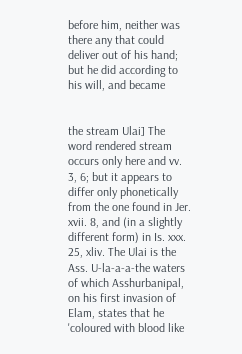before him, neither was there any that could deliver out of his hand; but he did according to his will, and became


the stream Ulai] The word rendered stream occurs only here and vv. 3, 6; but it appears to differ only phonetically from the one found in Jer. xvii. 8, and (in a slightly different form) in Is. xxx. 25, xliv. The Ulai is the Ass. U-la-a-a-the waters of which Asshurbanipal, on his first invasion of Elam, states that he 'coloured with blood like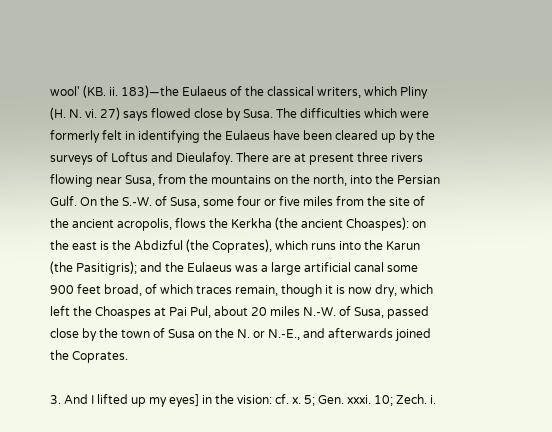wool' (KB. ii. 183)—the Eulaeus of the classical writers, which Pliny (H. N. vi. 27) says flowed close by Susa. The difficulties which were formerly felt in identifying the Eulaeus have been cleared up by the surveys of Loftus and Dieulafoy. There are at present three rivers flowing near Susa, from the mountains on the north, into the Persian Gulf. On the S.-W. of Susa, some four or five miles from the site of the ancient acropolis, flows the Kerkha (the ancient Choaspes): on the east is the Abdizful (the Coprates), which runs into the Karun (the Pasitigris); and the Eulaeus was a large artificial canal some 900 feet broad, of which traces remain, though it is now dry, which left the Choaspes at Pai Pul, about 20 miles N.-W. of Susa, passed close by the town of Susa on the N. or N.-E., and afterwards joined the Coprates.

3. And I lifted up my eyes] in the vision: cf. x. 5; Gen. xxxi. 10; Zech. i.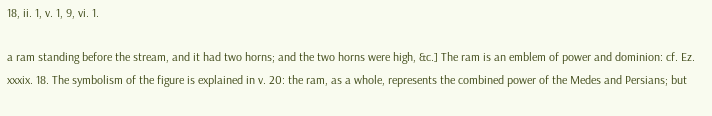18, ii. 1, v. 1, 9, vi. 1.

a ram standing before the stream, and it had two horns; and the two horns were high, &c.] The ram is an emblem of power and dominion: cf. Ez. xxxix. 18. The symbolism of the figure is explained in v. 20: the ram, as a whole, represents the combined power of the Medes and Persians; but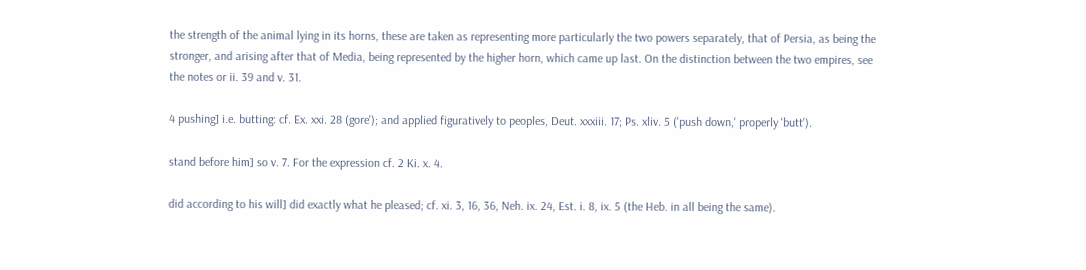the strength of the animal lying in its horns, these are taken as representing more particularly the two powers separately, that of Persia, as being the stronger, and arising after that of Media, being represented by the higher horn, which came up last. On the distinction between the two empires, see the notes or ii. 39 and v. 31.

4 pushing] i.e. butting: cf. Ex. xxi. 28 (gore'); and applied figuratively to peoples, Deut. xxxiii. 17; Ps. xliv. 5 ('push down,' properly 'butt').

stand before him] so v. 7. For the expression cf. 2 Ki. x. 4.

did according to his will] did exactly what he pleased; cf. xi. 3, 16, 36, Neh. ix. 24, Est. i. 8, ix. 5 (the Heb. in all being the same).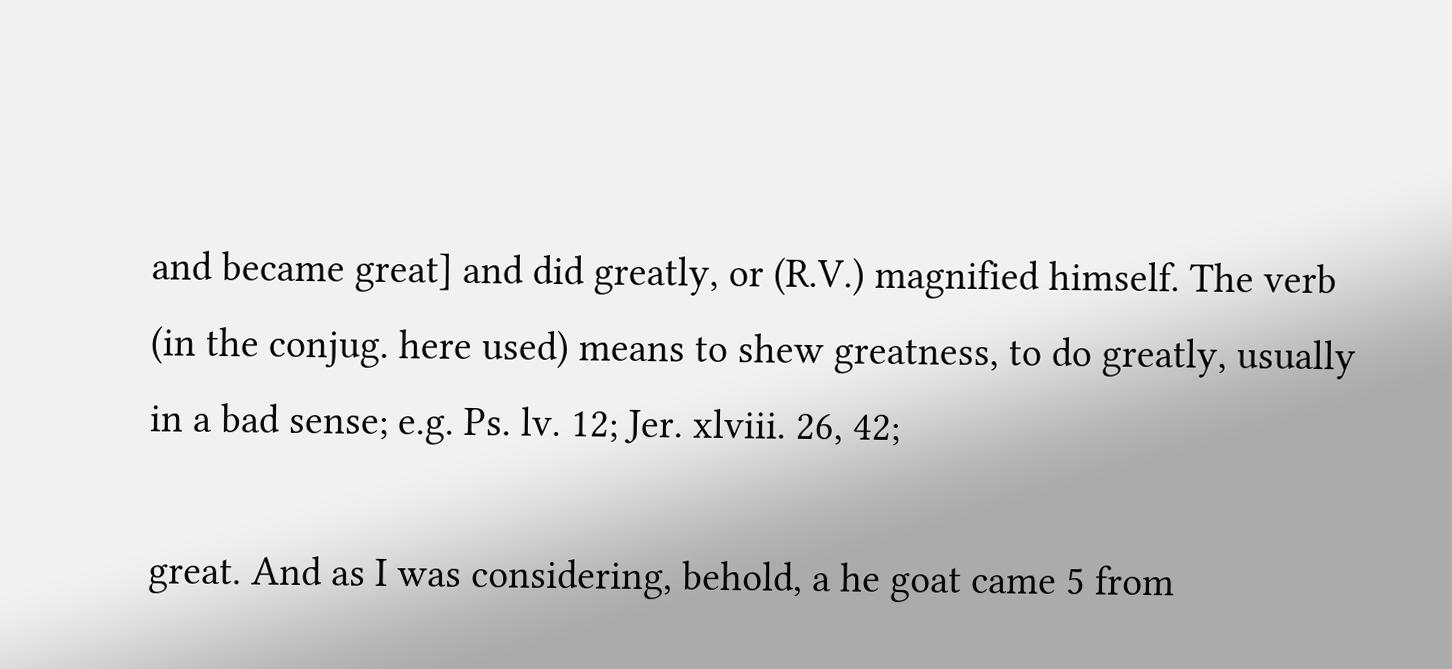and became great] and did greatly, or (R.V.) magnified himself. The verb (in the conjug. here used) means to shew greatness, to do greatly, usually in a bad sense; e.g. Ps. lv. 12; Jer. xlviii. 26, 42;

great. And as I was considering, behold, a he goat came 5 from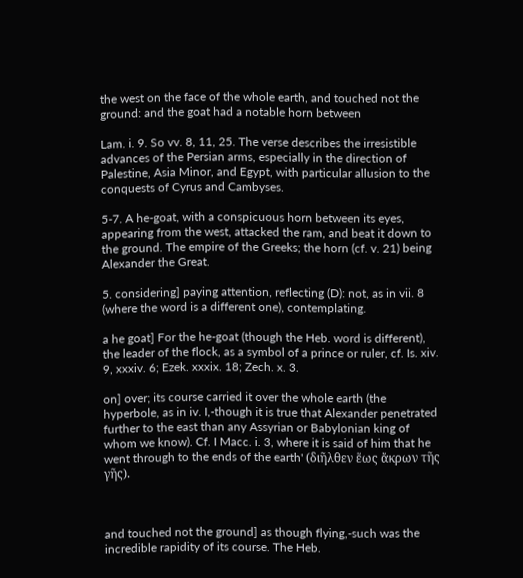the west on the face of the whole earth, and touched not the ground: and the goat had a notable horn between

Lam. i. 9. So vv. 8, 11, 25. The verse describes the irresistible advances of the Persian arms, especially in the direction of Palestine, Asia Minor, and Egypt, with particular allusion to the conquests of Cyrus and Cambyses.

5-7. A he-goat, with a conspicuous horn between its eyes, appearing from the west, attacked the ram, and beat it down to the ground. The empire of the Greeks; the horn (cf. v. 21) being Alexander the Great.

5. considering] paying attention, reflecting (D): not, as in vii. 8 (where the word is a different one), contemplating.

a he goat] For the he-goat (though the Heb. word is different), the leader of the flock, as a symbol of a prince or ruler, cf. Is. xiv. 9, xxxiv. 6; Ezek. xxxix. 18; Zech. x. 3.

on] over; its course carried it over the whole earth (the hyperbole, as in iv. I,-though it is true that Alexander penetrated further to the east than any Assyrian or Babylonian king of whom we know). Cf. I Macc. i. 3, where it is said of him that he went through to the ends of the earth' (διῆλθεν ἕως ἄκρων τῆς γῆς).



and touched not the ground] as though flying,-such was the incredible rapidity of its course. The Heb.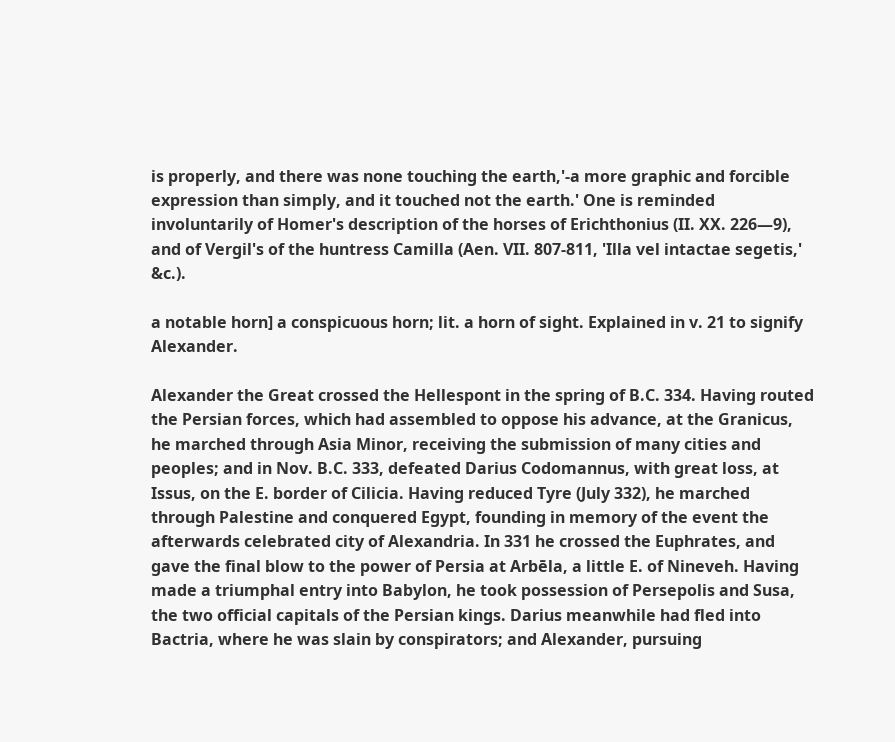is properly, and there was none touching the earth,'-a more graphic and forcible expression than simply, and it touched not the earth.' One is reminded involuntarily of Homer's description of the horses of Erichthonius (II. XX. 226—9), and of Vergil's of the huntress Camilla (Aen. VII. 807-811, 'Illa vel intactae segetis,' &c.).

a notable horn] a conspicuous horn; lit. a horn of sight. Explained in v. 21 to signify Alexander.

Alexander the Great crossed the Hellespont in the spring of B.C. 334. Having routed the Persian forces, which had assembled to oppose his advance, at the Granicus, he marched through Asia Minor, receiving the submission of many cities and peoples; and in Nov. B.C. 333, defeated Darius Codomannus, with great loss, at Issus, on the E. border of Cilicia. Having reduced Tyre (July 332), he marched through Palestine and conquered Egypt, founding in memory of the event the afterwards celebrated city of Alexandria. In 331 he crossed the Euphrates, and gave the final blow to the power of Persia at Arbēla, a little E. of Nineveh. Having made a triumphal entry into Babylon, he took possession of Persepolis and Susa, the two official capitals of the Persian kings. Darius meanwhile had fled into Bactria, where he was slain by conspirators; and Alexander, pursuing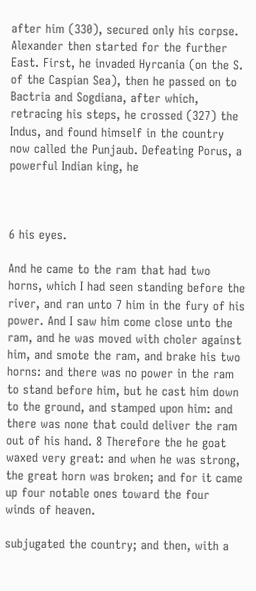after him (330), secured only his corpse. Alexander then started for the further East. First, he invaded Hyrcania (on the S. of the Caspian Sea), then he passed on to Bactria and Sogdiana, after which, retracing his steps, he crossed (327) the Indus, and found himself in the country now called the Punjaub. Defeating Porus, a powerful Indian king, he



6 his eyes.

And he came to the ram that had two horns, which I had seen standing before the river, and ran unto 7 him in the fury of his power. And I saw him come close unto the ram, and he was moved with choler against him, and smote the ram, and brake his two horns: and there was no power in the ram to stand before him, but he cast him down to the ground, and stamped upon him: and there was none that could deliver the ram out of his hand. 8 Therefore the he goat waxed very great: and when he was strong, the great horn was broken; and for it came up four notable ones toward the four winds of heaven.

subjugated the country; and then, with a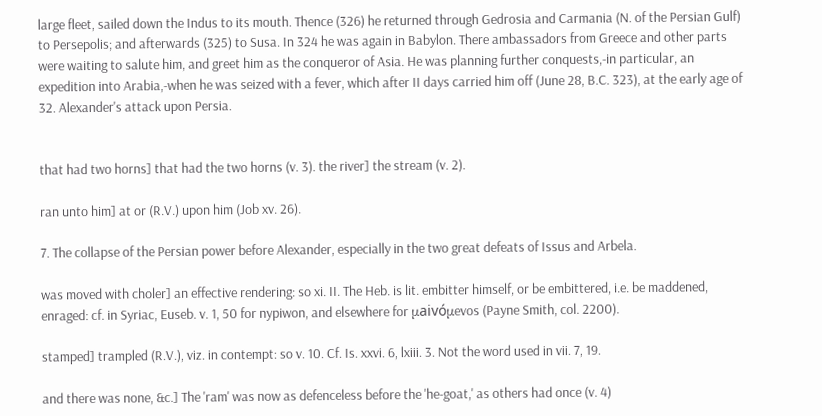large fleet, sailed down the Indus to its mouth. Thence (326) he returned through Gedrosia and Carmania (N. of the Persian Gulf) to Persepolis; and afterwards (325) to Susa. In 324 he was again in Babylon. There ambassadors from Greece and other parts were waiting to salute him, and greet him as the conqueror of Asia. He was planning further conquests,-in particular, an expedition into Arabia,-when he was seized with a fever, which after II days carried him off (June 28, B.C. 323), at the early age of 32. Alexander's attack upon Persia.


that had two horns] that had the two horns (v. 3). the river] the stream (v. 2).

ran unto him] at or (R.V.) upon him (Job xv. 26).

7. The collapse of the Persian power before Alexander, especially in the two great defeats of Issus and Arbela.

was moved with choler] an effective rendering: so xi. II. The Heb. is lit. embitter himself, or be embittered, i.e. be maddened, enraged: cf. in Syriac, Euseb. v. 1, 50 for nypiwon, and elsewhere for μaivóμevos (Payne Smith, col. 2200).

stamped] trampled (R.V.), viz. in contempt: so v. 10. Cf. Is. xxvi. 6, lxiii. 3. Not the word used in vii. 7, 19.

and there was none, &c.] The 'ram' was now as defenceless before the 'he-goat,' as others had once (v. 4)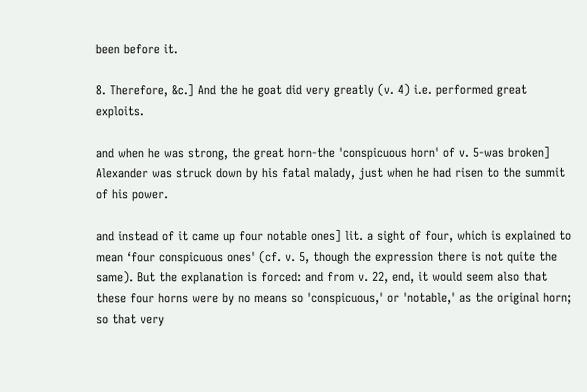been before it.

8. Therefore, &c.] And the he goat did very greatly (v. 4) i.e. performed great exploits.

and when he was strong, the great horn-the 'conspicuous horn' of v. 5-was broken] Alexander was struck down by his fatal malady, just when he had risen to the summit of his power.

and instead of it came up four notable ones] lit. a sight of four, which is explained to mean ‘four conspicuous ones' (cf. v. 5, though the expression there is not quite the same). But the explanation is forced: and from v. 22, end, it would seem also that these four horns were by no means so 'conspicuous,' or 'notable,' as the original horn; so that very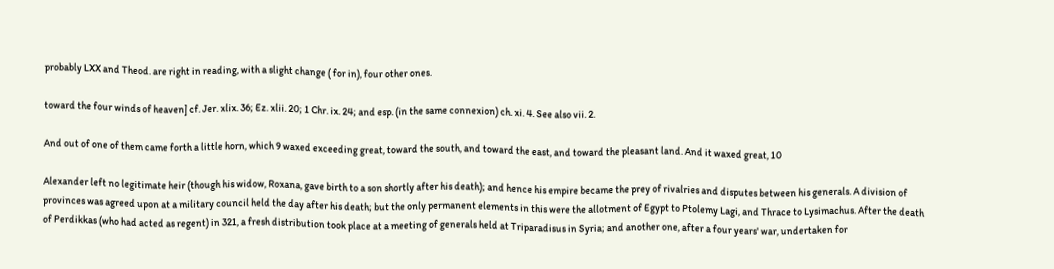probably LXX and Theod. are right in reading, with a slight change ( for in), four other ones.

toward the four winds of heaven] cf. Jer. xlix. 36; Ez. xlii. 20; 1 Chr. ix. 24; and esp. (in the same connexion) ch. xi. 4. See also vii. 2.

And out of one of them came forth a little horn, which 9 waxed exceeding great, toward the south, and toward the east, and toward the pleasant land. And it waxed great, 10

Alexander left no legitimate heir (though his widow, Roxana, gave birth to a son shortly after his death); and hence his empire became the prey of rivalries and disputes between his generals. A division of provinces was agreed upon at a military council held the day after his death; but the only permanent elements in this were the allotment of Egypt to Ptolemy Lagi, and Thrace to Lysimachus. After the death of Perdikkas (who had acted as regent) in 321, a fresh distribution took place at a meeting of generals held at Triparadisus in Syria; and another one, after a four years' war, undertaken for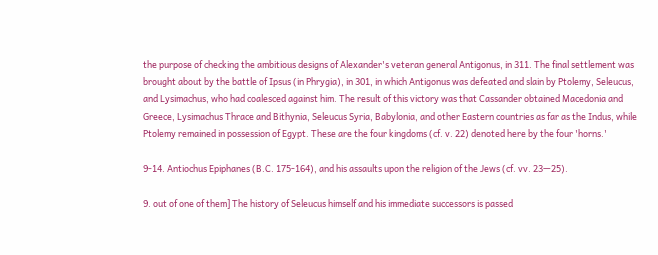the purpose of checking the ambitious designs of Alexander's veteran general Antigonus, in 311. The final settlement was brought about by the battle of Ipsus (in Phrygia), in 301, in which Antigonus was defeated and slain by Ptolemy, Seleucus, and Lysimachus, who had coalesced against him. The result of this victory was that Cassander obtained Macedonia and Greece, Lysimachus Thrace and Bithynia, Seleucus Syria, Babylonia, and other Eastern countries as far as the Indus, while Ptolemy remained in possession of Egypt. These are the four kingdoms (cf. v. 22) denoted here by the four 'horns.'

9-14. Antiochus Epiphanes (B.C. 175-164), and his assaults upon the religion of the Jews (cf. vv. 23—25).

9. out of one of them] The history of Seleucus himself and his immediate successors is passed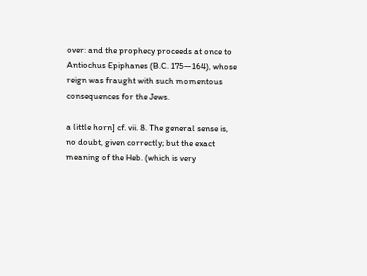over: and the prophecy proceeds at once to Antiochus Epiphanes (B.C. 175—164), whose reign was fraught with such momentous consequences for the Jews.

a little horn] cf. vii. 8. The general sense is, no doubt, given correctly; but the exact meaning of the Heb. (which is very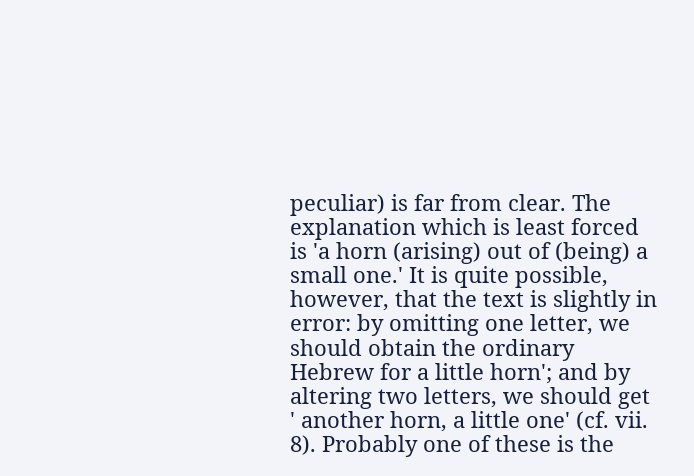peculiar) is far from clear. The explanation which is least forced is 'a horn (arising) out of (being) a small one.' It is quite possible, however, that the text is slightly in error: by omitting one letter, we should obtain the ordinary Hebrew for a little horn'; and by altering two letters, we should get ' another horn, a little one' (cf. vii. 8). Probably one of these is the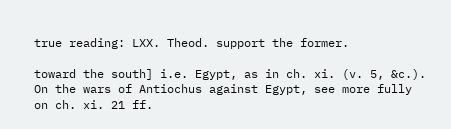true reading: LXX. Theod. support the former.

toward the south] i.e. Egypt, as in ch. xi. (v. 5, &c.). On the wars of Antiochus against Egypt, see more fully on ch. xi. 21 ff.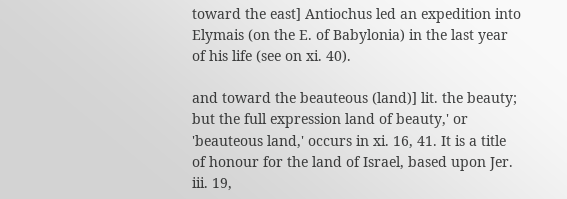toward the east] Antiochus led an expedition into Elymais (on the E. of Babylonia) in the last year of his life (see on xi. 40).

and toward the beauteous (land)] lit. the beauty; but the full expression land of beauty,' or 'beauteous land,' occurs in xi. 16, 41. It is a title of honour for the land of Israel, based upon Jer. iii. 19,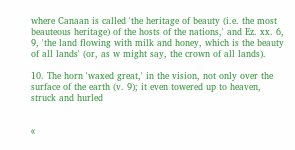where Canaan is called 'the heritage of beauty (i.e. the most beauteous heritage) of the hosts of the nations,' and Ez. xx. 6, 9, 'the land flowing with milk and honey, which is the beauty of all lands' (or, as w might say, the crown of all lands).

10. The horn 'waxed great,' in the vision, not only over the surface of the earth (v. 9); it even towered up to heaven, struck and hurled


«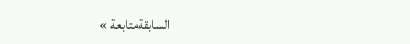السابقةمتابعة »